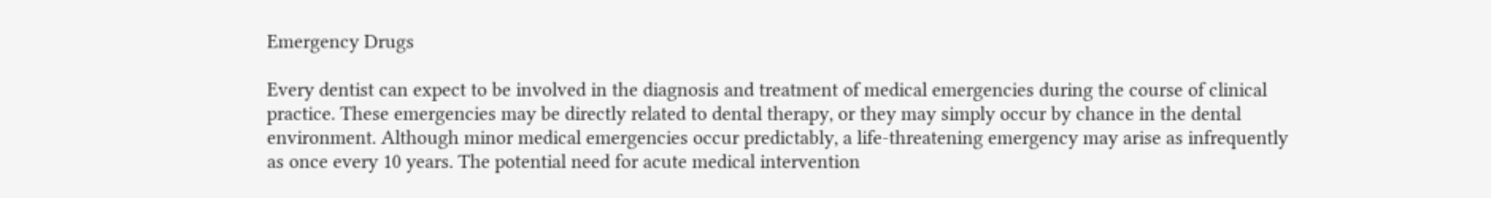Emergency Drugs

Every dentist can expect to be involved in the diagnosis and treatment of medical emergencies during the course of clinical practice. These emergencies may be directly related to dental therapy, or they may simply occur by chance in the dental environment. Although minor medical emergencies occur predictably, a life-threatening emergency may arise as infrequently as once every 10 years. The potential need for acute medical intervention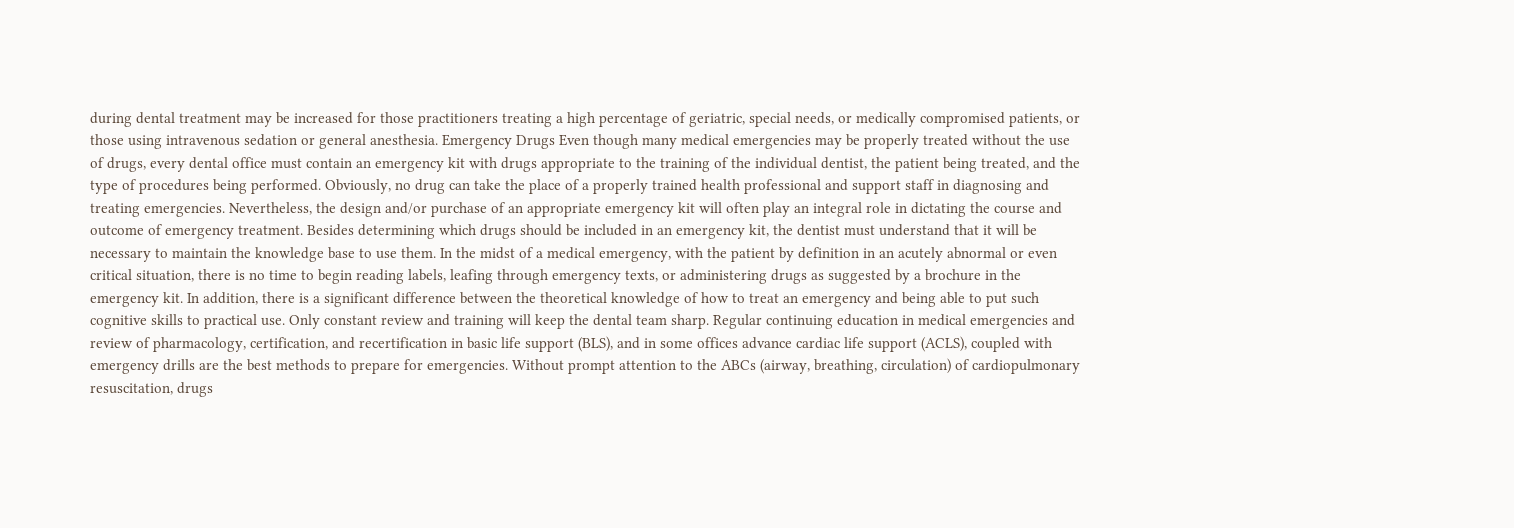during dental treatment may be increased for those practitioners treating a high percentage of geriatric, special needs, or medically compromised patients, or those using intravenous sedation or general anesthesia. Emergency Drugs Even though many medical emergencies may be properly treated without the use of drugs, every dental office must contain an emergency kit with drugs appropriate to the training of the individual dentist, the patient being treated, and the type of procedures being performed. Obviously, no drug can take the place of a properly trained health professional and support staff in diagnosing and treating emergencies. Nevertheless, the design and/or purchase of an appropriate emergency kit will often play an integral role in dictating the course and outcome of emergency treatment. Besides determining which drugs should be included in an emergency kit, the dentist must understand that it will be necessary to maintain the knowledge base to use them. In the midst of a medical emergency, with the patient by definition in an acutely abnormal or even critical situation, there is no time to begin reading labels, leafing through emergency texts, or administering drugs as suggested by a brochure in the emergency kit. In addition, there is a significant difference between the theoretical knowledge of how to treat an emergency and being able to put such cognitive skills to practical use. Only constant review and training will keep the dental team sharp. Regular continuing education in medical emergencies and review of pharmacology, certification, and recertification in basic life support (BLS), and in some offices advance cardiac life support (ACLS), coupled with emergency drills are the best methods to prepare for emergencies. Without prompt attention to the ABCs (airway, breathing, circulation) of cardiopulmonary resuscitation, drugs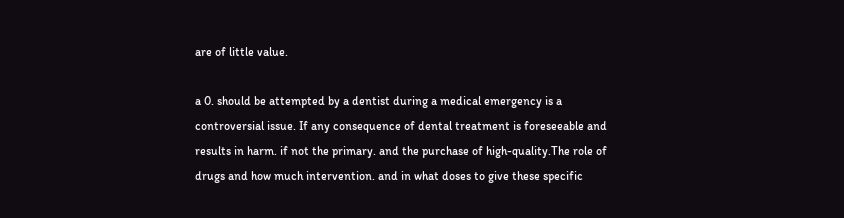are of little value.

a 0. should be attempted by a dentist during a medical emergency is a controversial issue. If any consequence of dental treatment is foreseeable and results in harm. if not the primary. and the purchase of high-quality.The role of drugs and how much intervention. and in what doses to give these specific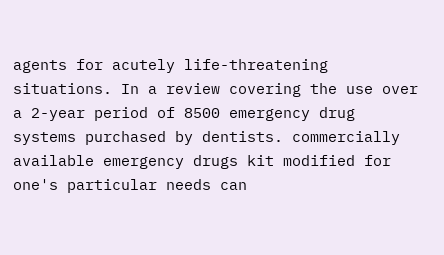agents for acutely life-threatening situations. In a review covering the use over a 2-year period of 8500 emergency drug systems purchased by dentists. commercially available emergency drugs kit modified for one's particular needs can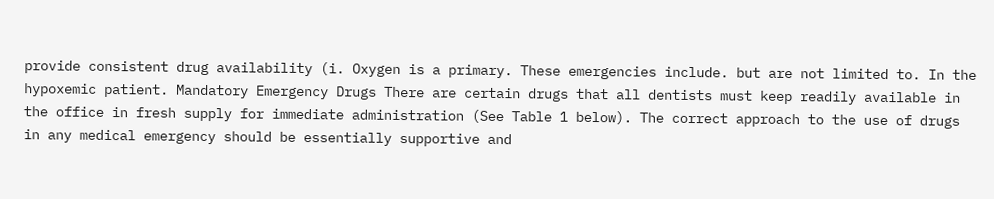provide consistent drug availability (i. Oxygen is a primary. These emergencies include. but are not limited to. In the hypoxemic patient. Mandatory Emergency Drugs There are certain drugs that all dentists must keep readily available in the office in fresh supply for immediate administration (See Table 1 below). The correct approach to the use of drugs in any medical emergency should be essentially supportive and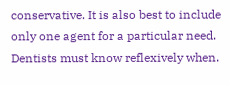conservative. It is also best to include only one agent for a particular need. Dentists must know reflexively when.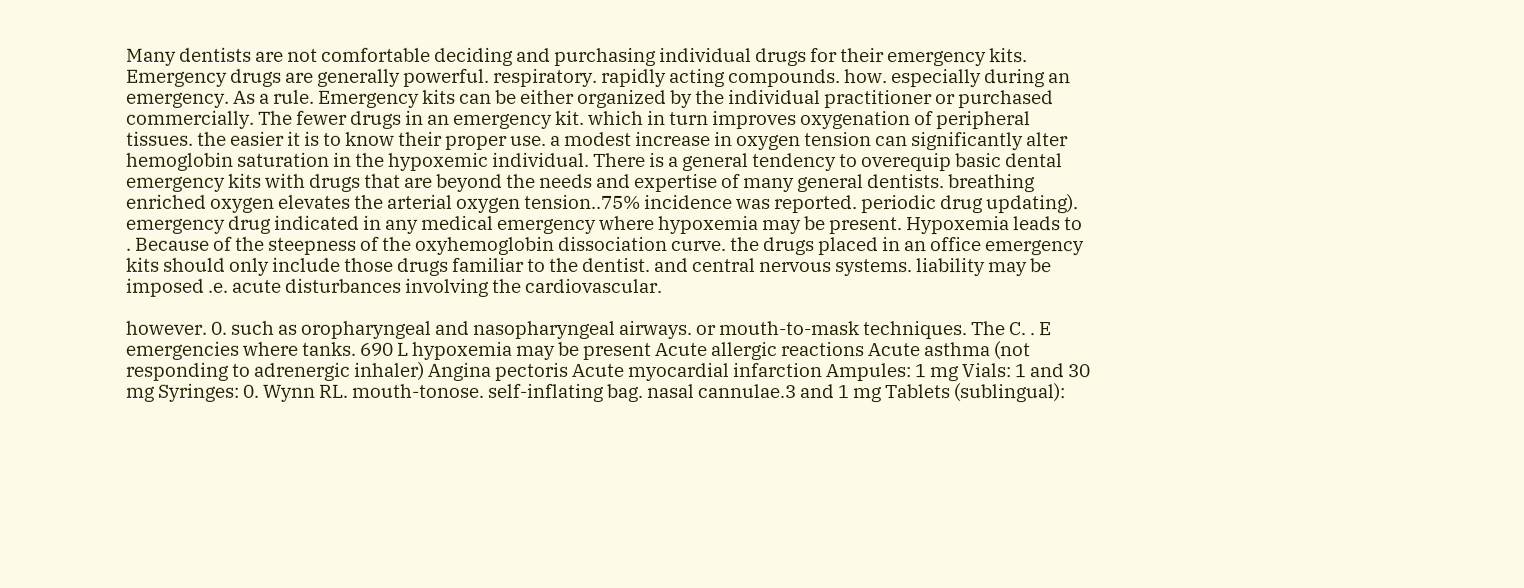Many dentists are not comfortable deciding and purchasing individual drugs for their emergency kits. Emergency drugs are generally powerful. respiratory. rapidly acting compounds. how. especially during an emergency. As a rule. Emergency kits can be either organized by the individual practitioner or purchased commercially. The fewer drugs in an emergency kit. which in turn improves oxygenation of peripheral tissues. the easier it is to know their proper use. a modest increase in oxygen tension can significantly alter hemoglobin saturation in the hypoxemic individual. There is a general tendency to overequip basic dental emergency kits with drugs that are beyond the needs and expertise of many general dentists. breathing enriched oxygen elevates the arterial oxygen tension..75% incidence was reported. periodic drug updating). emergency drug indicated in any medical emergency where hypoxemia may be present. Hypoxemia leads to . Because of the steepness of the oxyhemoglobin dissociation curve. the drugs placed in an office emergency kits should only include those drugs familiar to the dentist. and central nervous systems. liability may be imposed .e. acute disturbances involving the cardiovascular.

however. 0. such as oropharyngeal and nasopharyngeal airways. or mouth-to-mask techniques. The C. . E emergencies where tanks. 690 L hypoxemia may be present Acute allergic reactions Acute asthma (not responding to adrenergic inhaler) Angina pectoris Acute myocardial infarction Ampules: 1 mg Vials: 1 and 30 mg Syringes: 0. Wynn RL. mouth-tonose. self-inflating bag. nasal cannulae.3 and 1 mg Tablets (sublingual):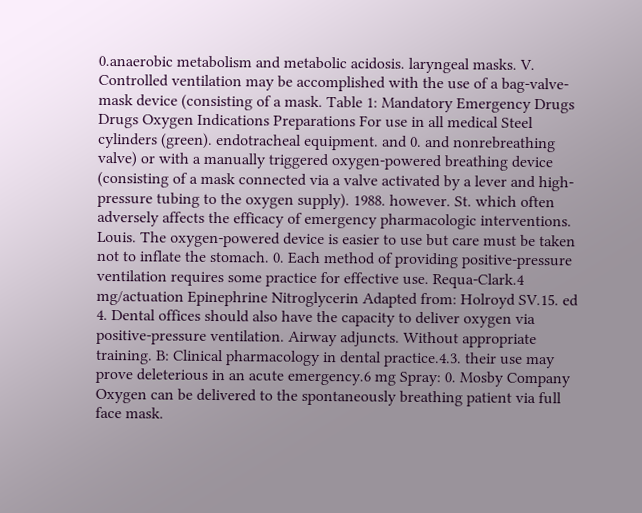0.anaerobic metabolism and metabolic acidosis. laryngeal masks. V. Controlled ventilation may be accomplished with the use of a bag-valve-mask device (consisting of a mask. Table 1: Mandatory Emergency Drugs Drugs Oxygen Indications Preparations For use in all medical Steel cylinders (green). endotracheal equipment. and 0. and nonrebreathing valve) or with a manually triggered oxygen-powered breathing device (consisting of a mask connected via a valve activated by a lever and high-pressure tubing to the oxygen supply). 1988. however. St. which often adversely affects the efficacy of emergency pharmacologic interventions. Louis. The oxygen-powered device is easier to use but care must be taken not to inflate the stomach. 0. Each method of providing positive-pressure ventilation requires some practice for effective use. Requa-Clark.4 mg/actuation Epinephrine Nitroglycerin Adapted from: Holroyd SV.15. ed 4. Dental offices should also have the capacity to deliver oxygen via positive-pressure ventilation. Airway adjuncts. Without appropriate training. B: Clinical pharmacology in dental practice.4.3. their use may prove deleterious in an acute emergency.6 mg Spray: 0. Mosby Company Oxygen can be delivered to the spontaneously breathing patient via full face mask.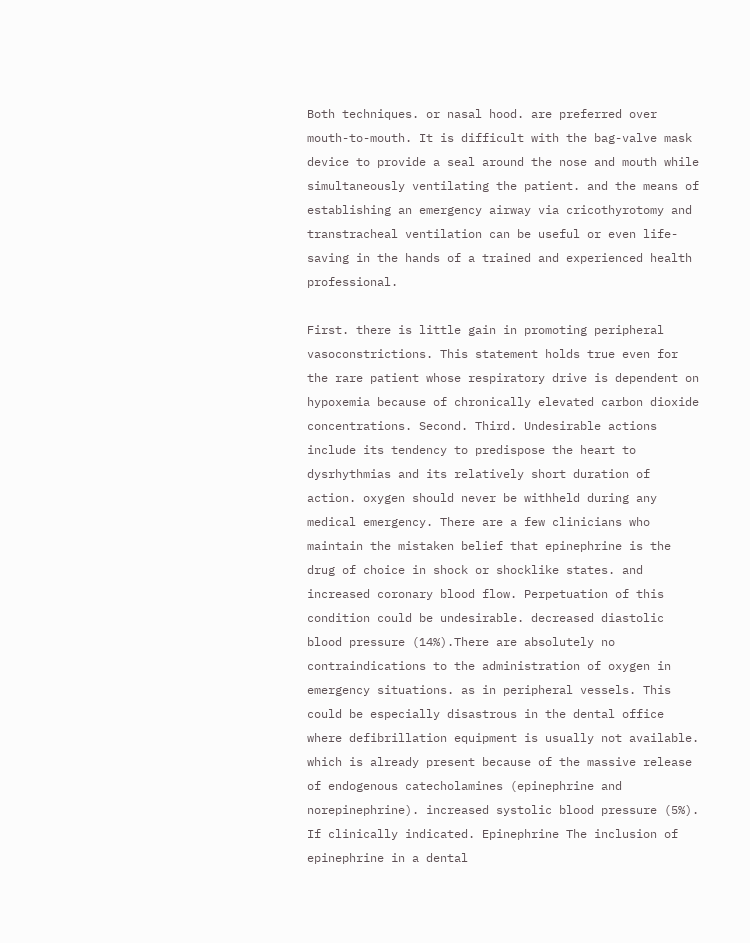Both techniques. or nasal hood. are preferred over mouth-to-mouth. It is difficult with the bag-valve mask device to provide a seal around the nose and mouth while simultaneously ventilating the patient. and the means of establishing an emergency airway via cricothyrotomy and transtracheal ventilation can be useful or even life-saving in the hands of a trained and experienced health professional.

First. there is little gain in promoting peripheral vasoconstrictions. This statement holds true even for the rare patient whose respiratory drive is dependent on hypoxemia because of chronically elevated carbon dioxide concentrations. Second. Third. Undesirable actions include its tendency to predispose the heart to dysrhythmias and its relatively short duration of action. oxygen should never be withheld during any medical emergency. There are a few clinicians who maintain the mistaken belief that epinephrine is the drug of choice in shock or shocklike states. and increased coronary blood flow. Perpetuation of this condition could be undesirable. decreased diastolic blood pressure (14%).There are absolutely no contraindications to the administration of oxygen in emergency situations. as in peripheral vessels. This could be especially disastrous in the dental office where defibrillation equipment is usually not available. which is already present because of the massive release of endogenous catecholamines (epinephrine and norepinephrine). increased systolic blood pressure (5%). If clinically indicated. Epinephrine The inclusion of epinephrine in a dental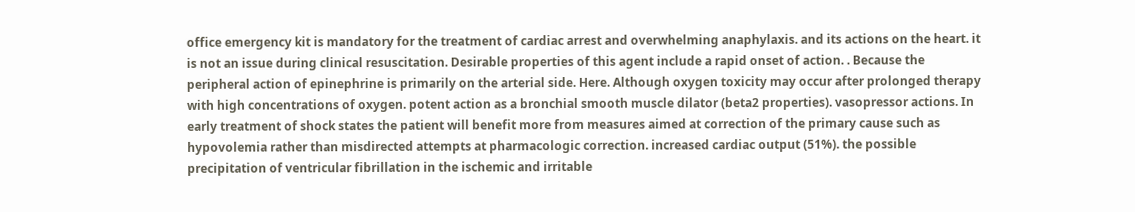office emergency kit is mandatory for the treatment of cardiac arrest and overwhelming anaphylaxis. and its actions on the heart. it is not an issue during clinical resuscitation. Desirable properties of this agent include a rapid onset of action. . Because the peripheral action of epinephrine is primarily on the arterial side. Here. Although oxygen toxicity may occur after prolonged therapy with high concentrations of oxygen. potent action as a bronchial smooth muscle dilator (beta2 properties). vasopressor actions. In early treatment of shock states the patient will benefit more from measures aimed at correction of the primary cause such as hypovolemia rather than misdirected attempts at pharmacologic correction. increased cardiac output (51%). the possible precipitation of ventricular fibrillation in the ischemic and irritable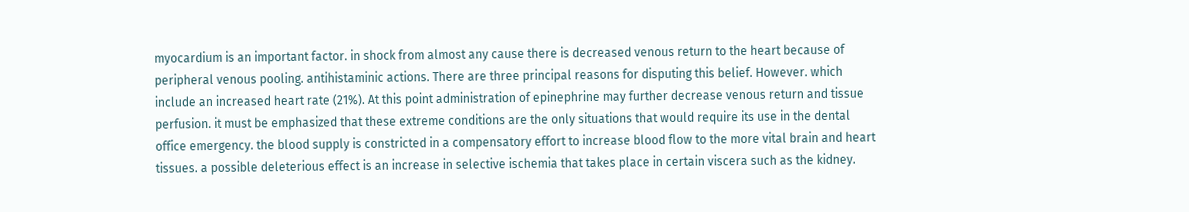myocardium is an important factor. in shock from almost any cause there is decreased venous return to the heart because of peripheral venous pooling. antihistaminic actions. There are three principal reasons for disputing this belief. However. which include an increased heart rate (21%). At this point administration of epinephrine may further decrease venous return and tissue perfusion. it must be emphasized that these extreme conditions are the only situations that would require its use in the dental office emergency. the blood supply is constricted in a compensatory effort to increase blood flow to the more vital brain and heart tissues. a possible deleterious effect is an increase in selective ischemia that takes place in certain viscera such as the kidney.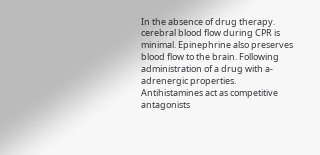In the absence of drug therapy. cerebral blood flow during CPR is minimal. Epinephrine also preserves blood flow to the brain. Following administration of a drug with a-adrenergic properties. Antihistamines act as competitive antagonists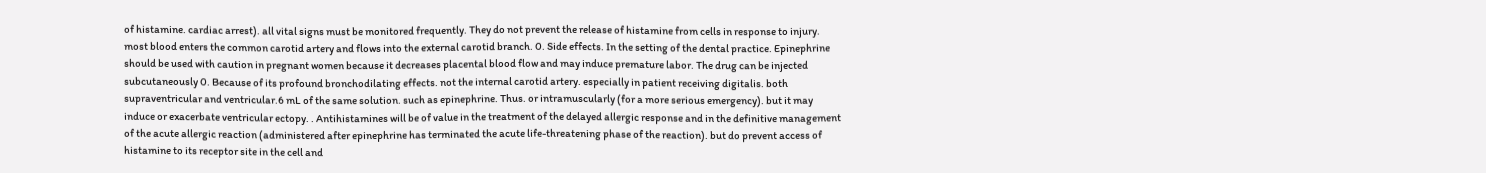of histamine. cardiac arrest). all vital signs must be monitored frequently. They do not prevent the release of histamine from cells in response to injury. most blood enters the common carotid artery and flows into the external carotid branch. 0. Side effects. In the setting of the dental practice. Epinephrine should be used with caution in pregnant women because it decreases placental blood flow and may induce premature labor. The drug can be injected subcutaneously 0. Because of its profound bronchodilating effects. not the internal carotid artery. especially in patient receiving digitalis. both supraventricular and ventricular.6 mL of the same solution. such as epinephrine. Thus. or intramuscularly (for a more serious emergency). but it may induce or exacerbate ventricular ectopy. . Antihistamines will be of value in the treatment of the delayed allergic response and in the definitive management of the acute allergic reaction (administered after epinephrine has terminated the acute life-threatening phase of the reaction). but do prevent access of histamine to its receptor site in the cell and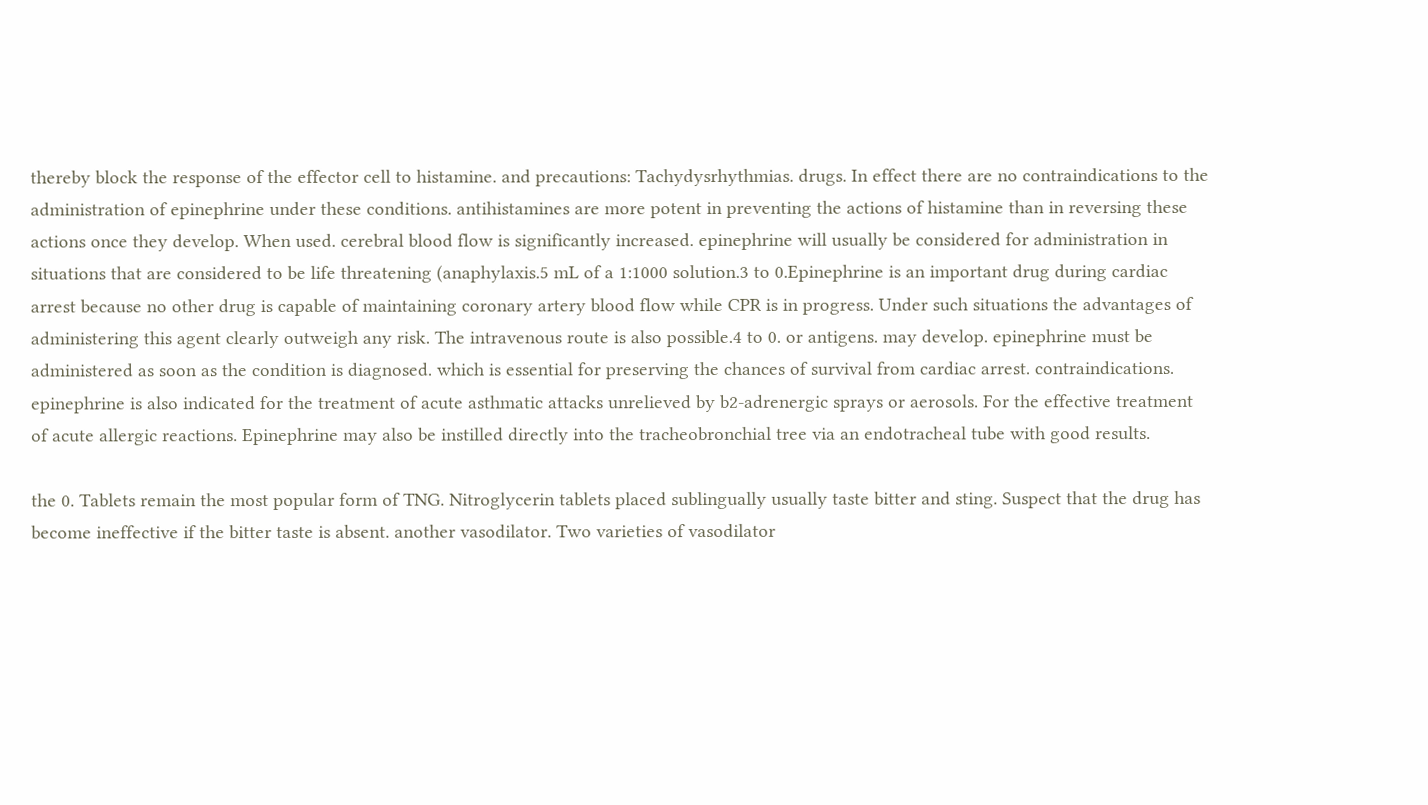thereby block the response of the effector cell to histamine. and precautions: Tachydysrhythmias. drugs. In effect there are no contraindications to the administration of epinephrine under these conditions. antihistamines are more potent in preventing the actions of histamine than in reversing these actions once they develop. When used. cerebral blood flow is significantly increased. epinephrine will usually be considered for administration in situations that are considered to be life threatening (anaphylaxis.5 mL of a 1:1000 solution.3 to 0.Epinephrine is an important drug during cardiac arrest because no other drug is capable of maintaining coronary artery blood flow while CPR is in progress. Under such situations the advantages of administering this agent clearly outweigh any risk. The intravenous route is also possible.4 to 0. or antigens. may develop. epinephrine must be administered as soon as the condition is diagnosed. which is essential for preserving the chances of survival from cardiac arrest. contraindications. epinephrine is also indicated for the treatment of acute asthmatic attacks unrelieved by b2-adrenergic sprays or aerosols. For the effective treatment of acute allergic reactions. Epinephrine may also be instilled directly into the tracheobronchial tree via an endotracheal tube with good results.

the 0. Tablets remain the most popular form of TNG. Nitroglycerin tablets placed sublingually usually taste bitter and sting. Suspect that the drug has become ineffective if the bitter taste is absent. another vasodilator. Two varieties of vasodilator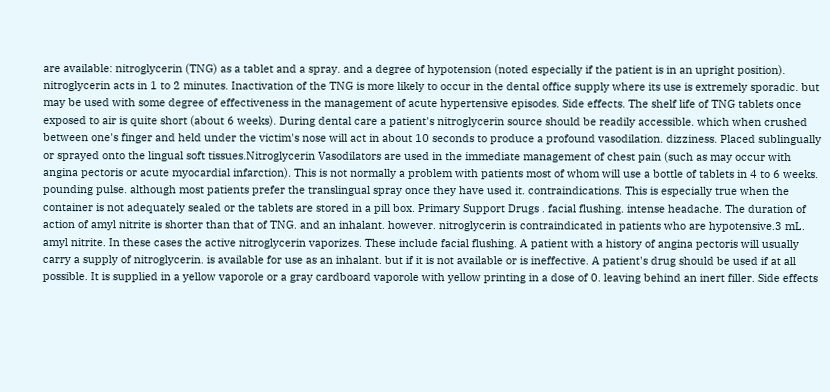are available: nitroglycerin (TNG) as a tablet and a spray. and a degree of hypotension (noted especially if the patient is in an upright position). nitroglycerin acts in 1 to 2 minutes. Inactivation of the TNG is more likely to occur in the dental office supply where its use is extremely sporadic. but may be used with some degree of effectiveness in the management of acute hypertensive episodes. Side effects. The shelf life of TNG tablets once exposed to air is quite short (about 6 weeks). During dental care a patient's nitroglycerin source should be readily accessible. which when crushed between one's finger and held under the victim's nose will act in about 10 seconds to produce a profound vasodilation. dizziness. Placed sublingually or sprayed onto the lingual soft tissues.Nitroglycerin Vasodilators are used in the immediate management of chest pain (such as may occur with angina pectoris or acute myocardial infarction). This is not normally a problem with patients most of whom will use a bottle of tablets in 4 to 6 weeks. pounding pulse. although most patients prefer the translingual spray once they have used it. contraindications. This is especially true when the container is not adequately sealed or the tablets are stored in a pill box. Primary Support Drugs . facial flushing. intense headache. The duration of action of amyl nitrite is shorter than that of TNG. and an inhalant. however. nitroglycerin is contraindicated in patients who are hypotensive.3 mL. amyl nitrite. In these cases the active nitroglycerin vaporizes. These include facial flushing. A patient with a history of angina pectoris will usually carry a supply of nitroglycerin. is available for use as an inhalant. but if it is not available or is ineffective. A patient's drug should be used if at all possible. It is supplied in a yellow vaporole or a gray cardboard vaporole with yellow printing in a dose of 0. leaving behind an inert filler. Side effects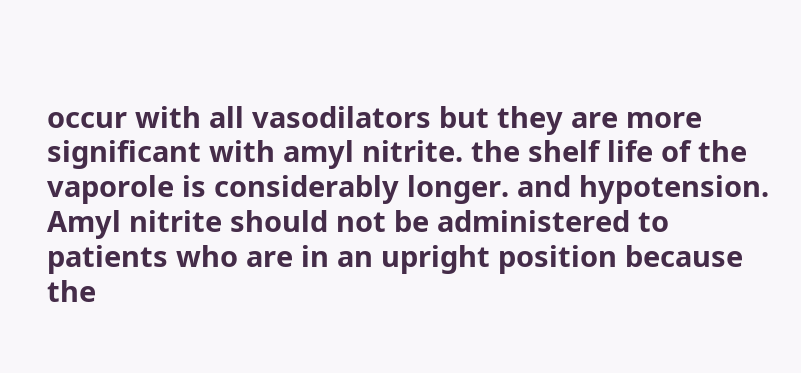occur with all vasodilators but they are more significant with amyl nitrite. the shelf life of the vaporole is considerably longer. and hypotension. Amyl nitrite should not be administered to patients who are in an upright position because the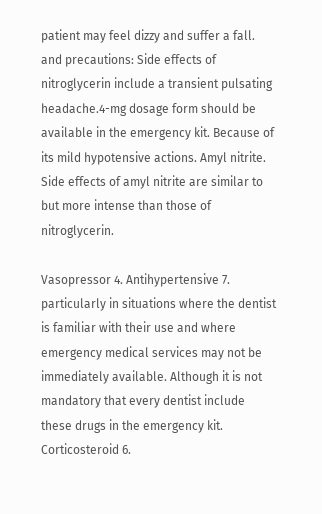patient may feel dizzy and suffer a fall. and precautions: Side effects of nitroglycerin include a transient pulsating headache.4-mg dosage form should be available in the emergency kit. Because of its mild hypotensive actions. Amyl nitrite. Side effects of amyl nitrite are similar to but more intense than those of nitroglycerin.

Vasopressor 4. Antihypertensive 7. particularly in situations where the dentist is familiar with their use and where emergency medical services may not be immediately available. Although it is not mandatory that every dentist include these drugs in the emergency kit. Corticosteroid 6.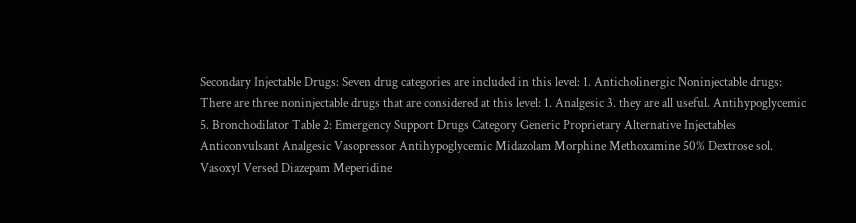Secondary Injectable Drugs: Seven drug categories are included in this level: 1. Anticholinergic Noninjectable drugs: There are three noninjectable drugs that are considered at this level: 1. Analgesic 3. they are all useful. Antihypoglycemic 5. Bronchodilator Table 2: Emergency Support Drugs Category Generic Proprietary Alternative Injectables Anticonvulsant Analgesic Vasopressor Antihypoglycemic Midazolam Morphine Methoxamine 50% Dextrose sol. Vasoxyl Versed Diazepam Meperidine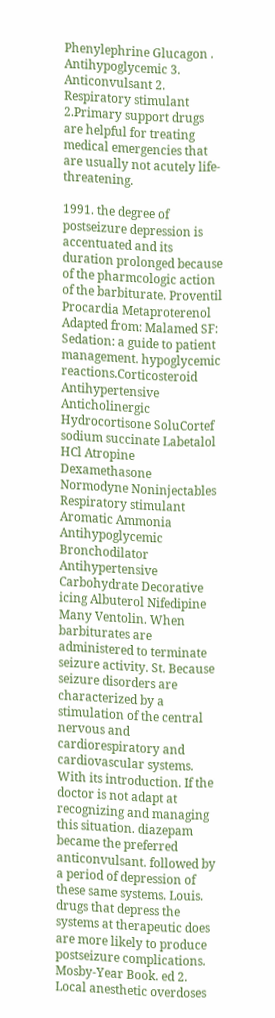Phenylephrine Glucagon . Antihypoglycemic 3. Anticonvulsant 2. Respiratory stimulant 2.Primary support drugs are helpful for treating medical emergencies that are usually not acutely life-threatening.

1991. the degree of postseizure depression is accentuated and its duration prolonged because of the pharmcologic action of the barbiturate. Proventil Procardia Metaproterenol Adapted from: Malamed SF: Sedation: a guide to patient management. hypoglycemic reactions.Corticosteroid Antihypertensive Anticholinergic Hydrocortisone SoluCortef sodium succinate Labetalol HCl Atropine Dexamethasone Normodyne Noninjectables Respiratory stimulant Aromatic Ammonia Antihypoglycemic Bronchodilator Antihypertensive Carbohydrate Decorative icing Albuterol Nifedipine Many Ventolin. When barbiturates are administered to terminate seizure activity. St. Because seizure disorders are characterized by a stimulation of the central nervous and cardiorespiratory and cardiovascular systems. With its introduction. If the doctor is not adapt at recognizing and managing this situation. diazepam became the preferred anticonvulsant. followed by a period of depression of these same systems. Louis. drugs that depress the systems at therapeutic does are more likely to produce postseizure complications. Mosby-Year Book. ed 2. Local anesthetic overdoses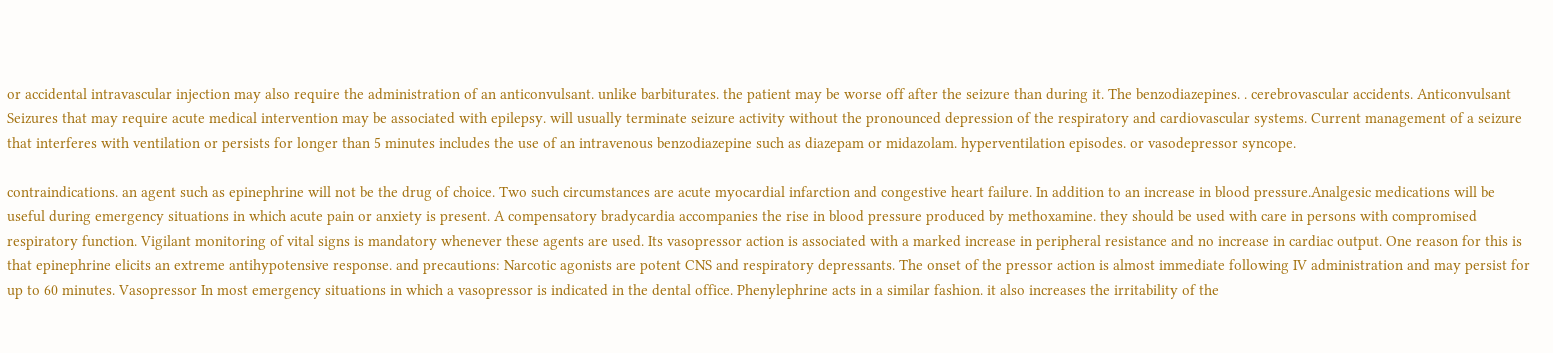or accidental intravascular injection may also require the administration of an anticonvulsant. unlike barbiturates. the patient may be worse off after the seizure than during it. The benzodiazepines. . cerebrovascular accidents. Anticonvulsant Seizures that may require acute medical intervention may be associated with epilepsy. will usually terminate seizure activity without the pronounced depression of the respiratory and cardiovascular systems. Current management of a seizure that interferes with ventilation or persists for longer than 5 minutes includes the use of an intravenous benzodiazepine such as diazepam or midazolam. hyperventilation episodes. or vasodepressor syncope.

contraindications. an agent such as epinephrine will not be the drug of choice. Two such circumstances are acute myocardial infarction and congestive heart failure. In addition to an increase in blood pressure.Analgesic medications will be useful during emergency situations in which acute pain or anxiety is present. A compensatory bradycardia accompanies the rise in blood pressure produced by methoxamine. they should be used with care in persons with compromised respiratory function. Vigilant monitoring of vital signs is mandatory whenever these agents are used. Its vasopressor action is associated with a marked increase in peripheral resistance and no increase in cardiac output. One reason for this is that epinephrine elicits an extreme antihypotensive response. and precautions: Narcotic agonists are potent CNS and respiratory depressants. The onset of the pressor action is almost immediate following IV administration and may persist for up to 60 minutes. Vasopressor In most emergency situations in which a vasopressor is indicated in the dental office. Phenylephrine acts in a similar fashion. it also increases the irritability of the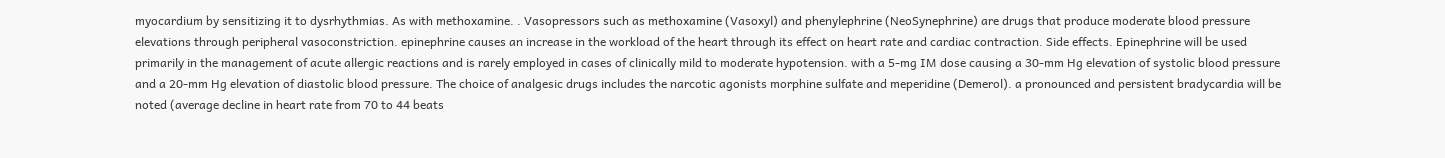myocardium by sensitizing it to dysrhythmias. As with methoxamine. . Vasopressors such as methoxamine (Vasoxyl) and phenylephrine (NeoSynephrine) are drugs that produce moderate blood pressure elevations through peripheral vasoconstriction. epinephrine causes an increase in the workload of the heart through its effect on heart rate and cardiac contraction. Side effects. Epinephrine will be used primarily in the management of acute allergic reactions and is rarely employed in cases of clinically mild to moderate hypotension. with a 5-mg IM dose causing a 30-mm Hg elevation of systolic blood pressure and a 20-mm Hg elevation of diastolic blood pressure. The choice of analgesic drugs includes the narcotic agonists morphine sulfate and meperidine (Demerol). a pronounced and persistent bradycardia will be noted (average decline in heart rate from 70 to 44 beats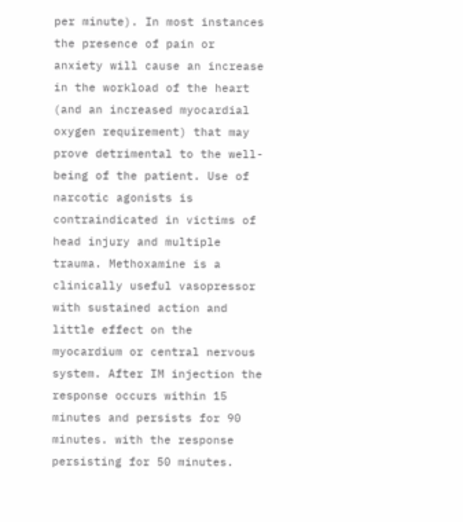per minute). In most instances the presence of pain or anxiety will cause an increase in the workload of the heart (and an increased myocardial oxygen requirement) that may prove detrimental to the well-being of the patient. Use of narcotic agonists is contraindicated in victims of head injury and multiple trauma. Methoxamine is a clinically useful vasopressor with sustained action and little effect on the myocardium or central nervous system. After IM injection the response occurs within 15 minutes and persists for 90 minutes. with the response persisting for 50 minutes.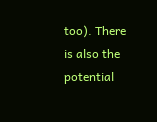too). There is also the potential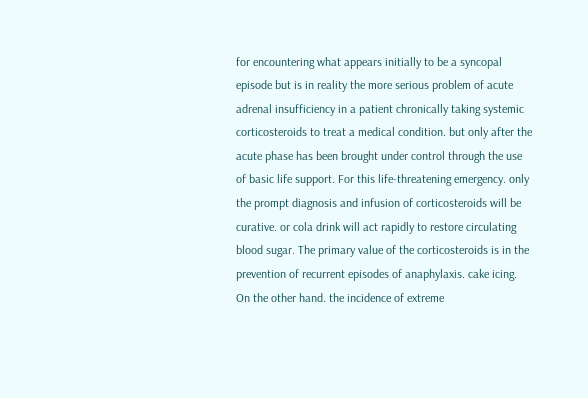for encountering what appears initially to be a syncopal episode but is in reality the more serious problem of acute adrenal insufficiency in a patient chronically taking systemic corticosteroids to treat a medical condition. but only after the acute phase has been brought under control through the use of basic life support. For this life-threatening emergency. only the prompt diagnosis and infusion of corticosteroids will be curative. or cola drink will act rapidly to restore circulating blood sugar. The primary value of the corticosteroids is in the prevention of recurrent episodes of anaphylaxis. cake icing. On the other hand. the incidence of extreme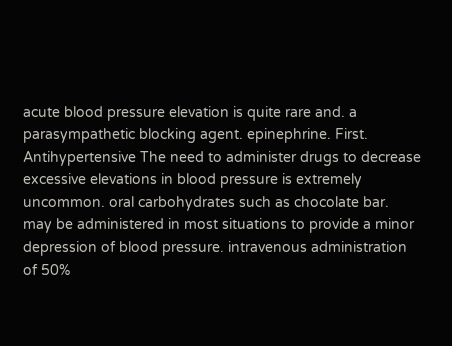acute blood pressure elevation is quite rare and. a parasympathetic blocking agent. epinephrine. First. Antihypertensive The need to administer drugs to decrease excessive elevations in blood pressure is extremely uncommon. oral carbohydrates such as chocolate bar. may be administered in most situations to provide a minor depression of blood pressure. intravenous administration of 50%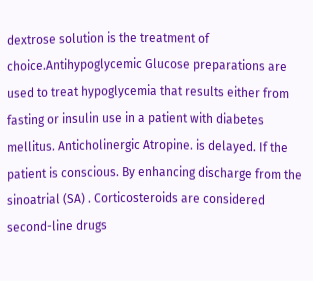dextrose solution is the treatment of choice.Antihypoglycemic Glucose preparations are used to treat hypoglycemia that results either from fasting or insulin use in a patient with diabetes mellitus. Anticholinergic Atropine. is delayed. If the patient is conscious. By enhancing discharge from the sinoatrial (SA) . Corticosteroids are considered second-line drugs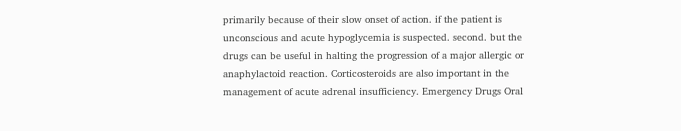primarily because of their slow onset of action. if the patient is unconscious and acute hypoglycemia is suspected. second. but the drugs can be useful in halting the progression of a major allergic or anaphylactoid reaction. Corticosteroids are also important in the management of acute adrenal insufficiency. Emergency Drugs Oral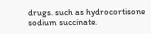drugs. such as hydrocortisone sodium succinate.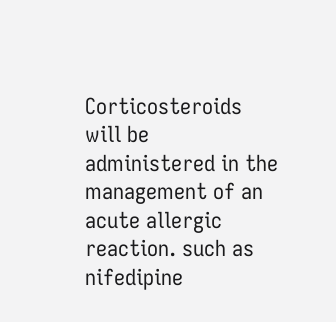Corticosteroids will be administered in the management of an acute allergic reaction. such as nifedipine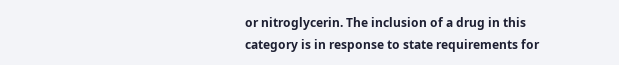or nitroglycerin. The inclusion of a drug in this category is in response to state requirements for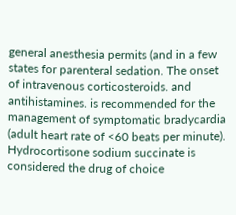general anesthesia permits (and in a few states for parenteral sedation. The onset of intravenous corticosteroids. and antihistamines. is recommended for the management of symptomatic bradycardia (adult heart rate of <60 beats per minute). Hydrocortisone sodium succinate is considered the drug of choice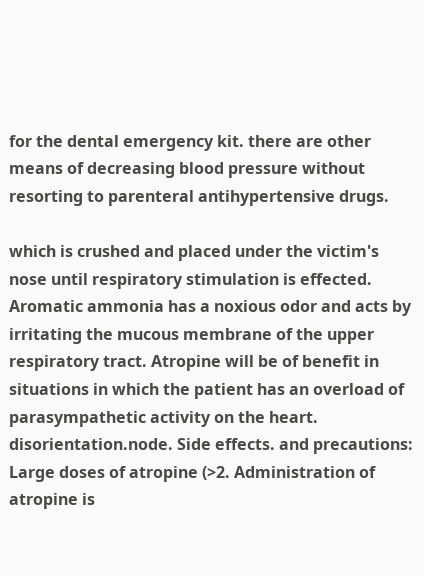for the dental emergency kit. there are other means of decreasing blood pressure without resorting to parenteral antihypertensive drugs.

which is crushed and placed under the victim's nose until respiratory stimulation is effected. Aromatic ammonia has a noxious odor and acts by irritating the mucous membrane of the upper respiratory tract. Atropine will be of benefit in situations in which the patient has an overload of parasympathetic activity on the heart. disorientation.node. Side effects. and precautions: Large doses of atropine (>2. Administration of atropine is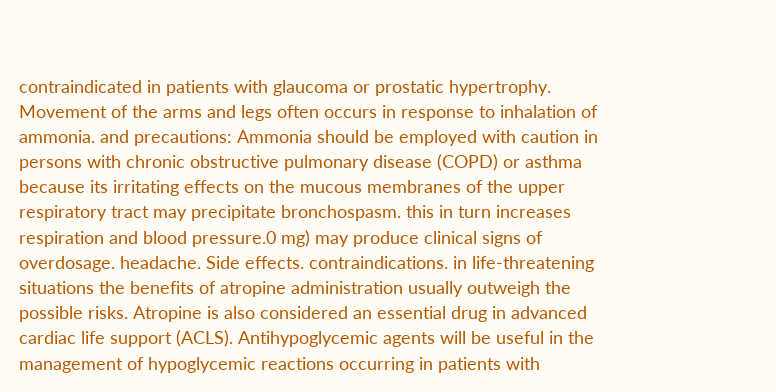contraindicated in patients with glaucoma or prostatic hypertrophy. Movement of the arms and legs often occurs in response to inhalation of ammonia. and precautions: Ammonia should be employed with caution in persons with chronic obstructive pulmonary disease (COPD) or asthma because its irritating effects on the mucous membranes of the upper respiratory tract may precipitate bronchospasm. this in turn increases respiration and blood pressure.0 mg) may produce clinical signs of overdosage. headache. Side effects. contraindications. in life-threatening situations the benefits of atropine administration usually outweigh the possible risks. Atropine is also considered an essential drug in advanced cardiac life support (ACLS). Antihypoglycemic agents will be useful in the management of hypoglycemic reactions occurring in patients with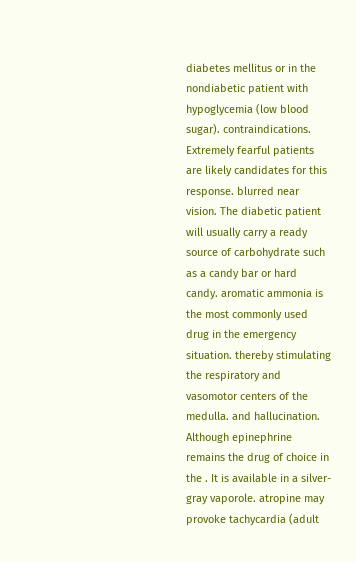diabetes mellitus or in the nondiabetic patient with hypoglycemia (low blood sugar). contraindications. Extremely fearful patients are likely candidates for this response. blurred near vision. The diabetic patient will usually carry a ready source of carbohydrate such as a candy bar or hard candy. aromatic ammonia is the most commonly used drug in the emergency situation. thereby stimulating the respiratory and vasomotor centers of the medulla. and hallucination. Although epinephrine remains the drug of choice in the . It is available in a silver-gray vaporole. atropine may provoke tachycardia (adult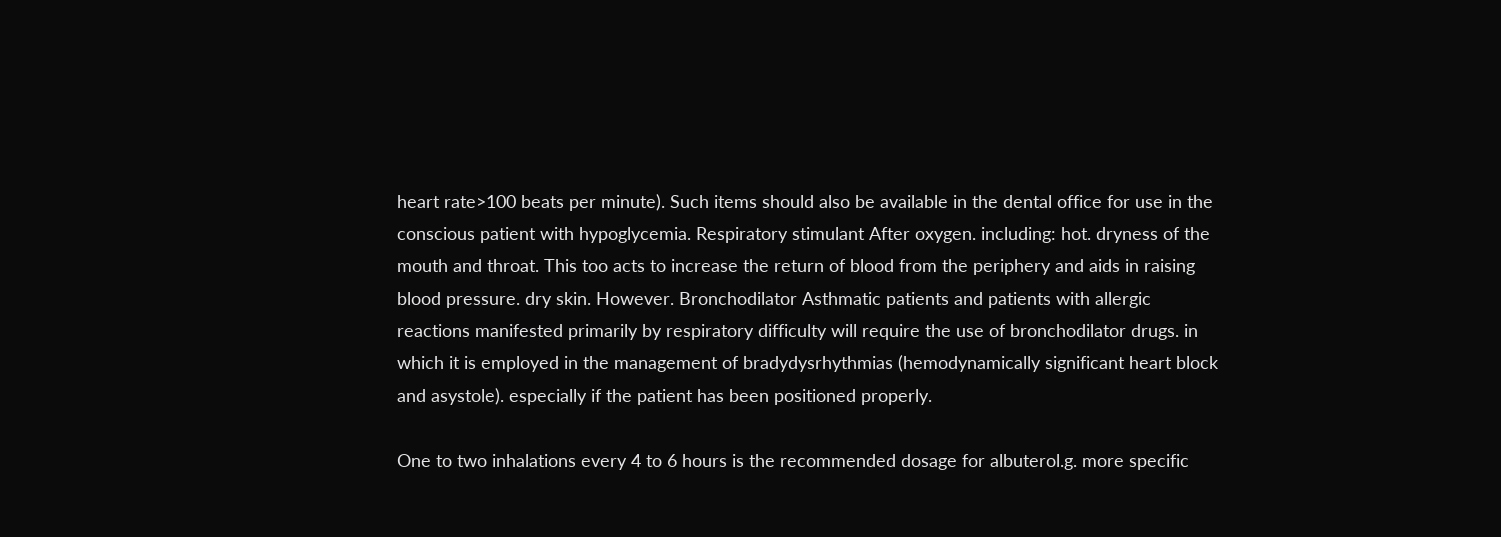heart rate>100 beats per minute). Such items should also be available in the dental office for use in the conscious patient with hypoglycemia. Respiratory stimulant After oxygen. including: hot. dryness of the mouth and throat. This too acts to increase the return of blood from the periphery and aids in raising blood pressure. dry skin. However. Bronchodilator Asthmatic patients and patients with allergic reactions manifested primarily by respiratory difficulty will require the use of bronchodilator drugs. in which it is employed in the management of bradydysrhythmias (hemodynamically significant heart block and asystole). especially if the patient has been positioned properly.

One to two inhalations every 4 to 6 hours is the recommended dosage for albuterol.g. more specific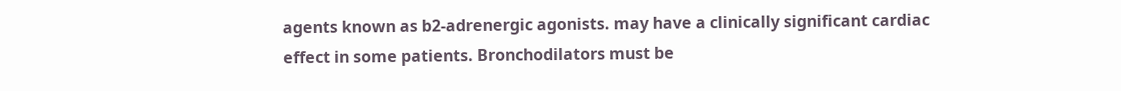agents known as b2-adrenergic agonists. may have a clinically significant cardiac effect in some patients. Bronchodilators must be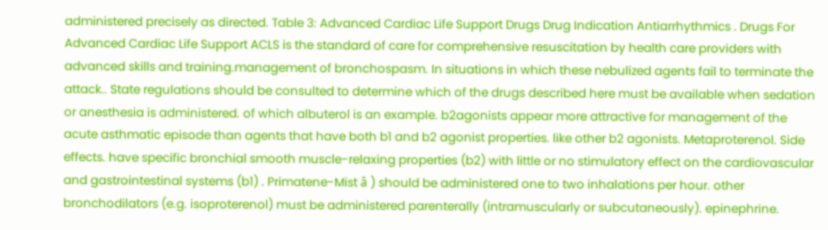administered precisely as directed. Table 3: Advanced Cardiac Life Support Drugs Drug Indication Antiarrhythmics . Drugs For Advanced Cardiac Life Support ACLS is the standard of care for comprehensive resuscitation by health care providers with advanced skills and training.management of bronchospasm. In situations in which these nebulized agents fail to terminate the attack.. State regulations should be consulted to determine which of the drugs described here must be available when sedation or anesthesia is administered. of which albuterol is an example. b2agonists appear more attractive for management of the acute asthmatic episode than agents that have both b1 and b2 agonist properties. like other b2 agonists. Metaproterenol. Side effects. have specific bronchial smooth muscle-relaxing properties (b2) with little or no stimulatory effect on the cardiovascular and gastrointestinal systems (b1) . Primatene-Mist â ) should be administered one to two inhalations per hour. other bronchodilators (e.g. isoproterenol) must be administered parenterally (intramuscularly or subcutaneously). epinephrine.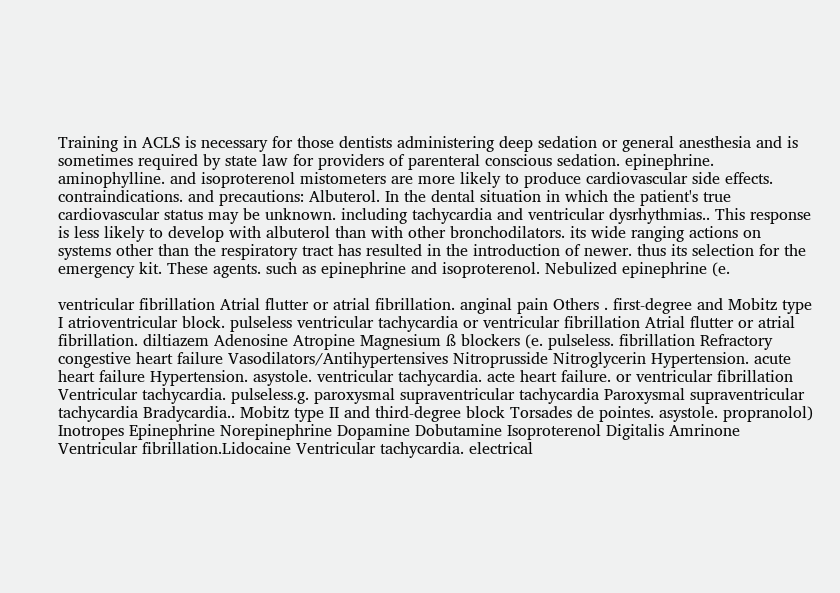Training in ACLS is necessary for those dentists administering deep sedation or general anesthesia and is sometimes required by state law for providers of parenteral conscious sedation. epinephrine. aminophylline. and isoproterenol mistometers are more likely to produce cardiovascular side effects. contraindications. and precautions: Albuterol. In the dental situation in which the patient's true cardiovascular status may be unknown. including tachycardia and ventricular dysrhythmias.. This response is less likely to develop with albuterol than with other bronchodilators. its wide ranging actions on systems other than the respiratory tract has resulted in the introduction of newer. thus its selection for the emergency kit. These agents. such as epinephrine and isoproterenol. Nebulized epinephrine (e.

ventricular fibrillation Atrial flutter or atrial fibrillation. anginal pain Others . first-degree and Mobitz type I atrioventricular block. pulseless ventricular tachycardia or ventricular fibrillation Atrial flutter or atrial fibrillation. diltiazem Adenosine Atropine Magnesium ß blockers (e. pulseless. fibrillation Refractory congestive heart failure Vasodilators/Antihypertensives Nitroprusside Nitroglycerin Hypertension. acute heart failure Hypertension. asystole. ventricular tachycardia. acte heart failure. or ventricular fibrillation Ventricular tachycardia. pulseless.g. paroxysmal supraventricular tachycardia Paroxysmal supraventricular tachycardia Bradycardia.. Mobitz type II and third-degree block Torsades de pointes. asystole. propranolol) Inotropes Epinephrine Norepinephrine Dopamine Dobutamine Isoproterenol Digitalis Amrinone Ventricular fibrillation.Lidocaine Ventricular tachycardia. electrical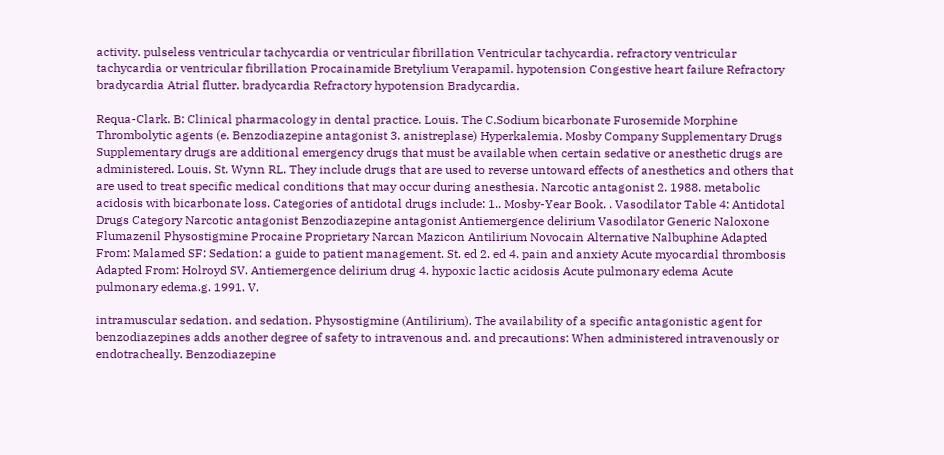activity. pulseless ventricular tachycardia or ventricular fibrillation Ventricular tachycardia. refractory ventricular tachycardia or ventricular fibrillation Procainamide Bretylium Verapamil. hypotension Congestive heart failure Refractory bradycardia Atrial flutter. bradycardia Refractory hypotension Bradycardia.

Requa-Clark. B: Clinical pharmacology in dental practice. Louis. The C.Sodium bicarbonate Furosemide Morphine Thrombolytic agents (e. Benzodiazepine antagonist 3. anistreplase) Hyperkalemia. Mosby Company Supplementary Drugs Supplementary drugs are additional emergency drugs that must be available when certain sedative or anesthetic drugs are administered. Louis. St. Wynn RL. They include drugs that are used to reverse untoward effects of anesthetics and others that are used to treat specific medical conditions that may occur during anesthesia. Narcotic antagonist 2. 1988. metabolic acidosis with bicarbonate loss. Categories of antidotal drugs include: 1.. Mosby-Year Book. . Vasodilator Table 4: Antidotal Drugs Category Narcotic antagonist Benzodiazepine antagonist Antiemergence delirium Vasodilator Generic Naloxone Flumazenil Physostigmine Procaine Proprietary Narcan Mazicon Antilirium Novocain Alternative Nalbuphine Adapted From: Malamed SF: Sedation: a guide to patient management. St. ed 2. ed 4. pain and anxiety Acute myocardial thrombosis Adapted From: Holroyd SV. Antiemergence delirium drug 4. hypoxic lactic acidosis Acute pulmonary edema Acute pulmonary edema.g. 1991. V.

intramuscular sedation. and sedation. Physostigmine (Antilirium). The availability of a specific antagonistic agent for benzodiazepines adds another degree of safety to intravenous and. and precautions: When administered intravenously or endotracheally. Benzodiazepine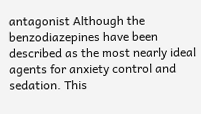antagonist Although the benzodiazepines have been described as the most nearly ideal agents for anxiety control and sedation. This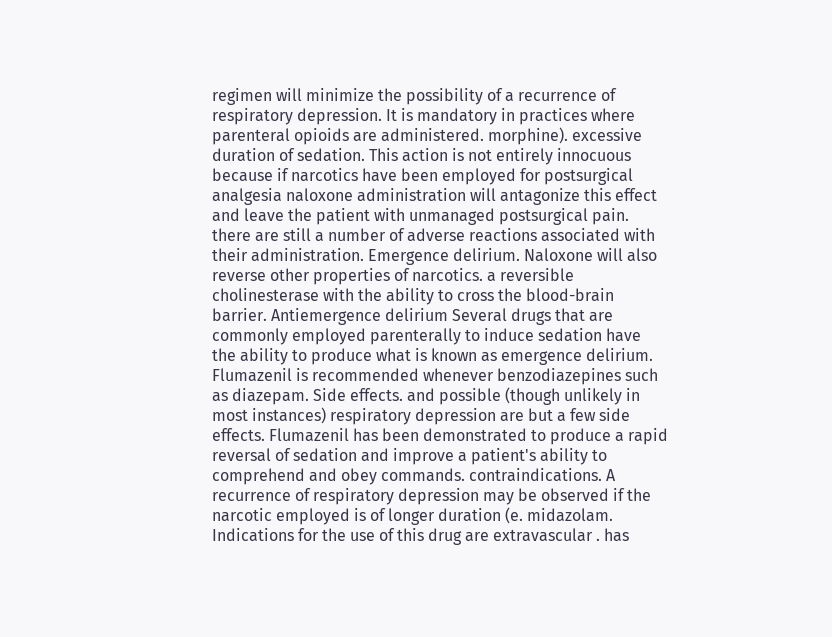regimen will minimize the possibility of a recurrence of respiratory depression. It is mandatory in practices where parenteral opioids are administered. morphine). excessive duration of sedation. This action is not entirely innocuous because if narcotics have been employed for postsurgical analgesia naloxone administration will antagonize this effect and leave the patient with unmanaged postsurgical pain. there are still a number of adverse reactions associated with their administration. Emergence delirium. Naloxone will also reverse other properties of narcotics. a reversible cholinesterase with the ability to cross the blood-brain barrier. Antiemergence delirium Several drugs that are commonly employed parenterally to induce sedation have the ability to produce what is known as emergence delirium. Flumazenil is recommended whenever benzodiazepines such as diazepam. Side effects. and possible (though unlikely in most instances) respiratory depression are but a few side effects. Flumazenil has been demonstrated to produce a rapid reversal of sedation and improve a patient's ability to comprehend and obey commands. contraindications. A recurrence of respiratory depression may be observed if the narcotic employed is of longer duration (e. midazolam. Indications for the use of this drug are extravascular . has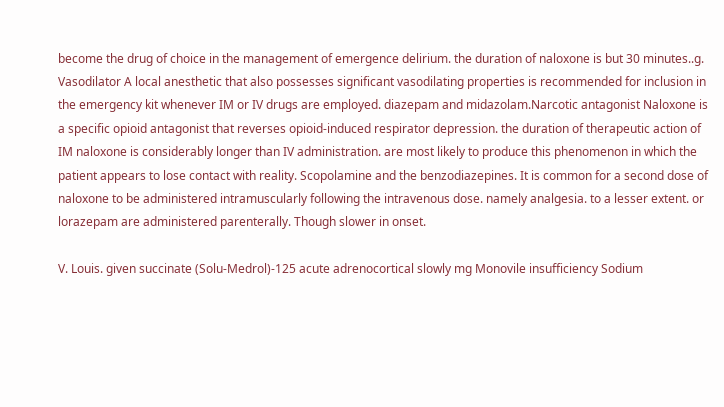become the drug of choice in the management of emergence delirium. the duration of naloxone is but 30 minutes..g. Vasodilator A local anesthetic that also possesses significant vasodilating properties is recommended for inclusion in the emergency kit whenever IM or IV drugs are employed. diazepam and midazolam.Narcotic antagonist Naloxone is a specific opioid antagonist that reverses opioid-induced respirator depression. the duration of therapeutic action of IM naloxone is considerably longer than IV administration. are most likely to produce this phenomenon in which the patient appears to lose contact with reality. Scopolamine and the benzodiazepines. It is common for a second dose of naloxone to be administered intramuscularly following the intravenous dose. namely analgesia. to a lesser extent. or lorazepam are administered parenterally. Though slower in onset.

V. Louis. given succinate (Solu-Medrol)-125 acute adrenocortical slowly mg Monovile insufficiency Sodium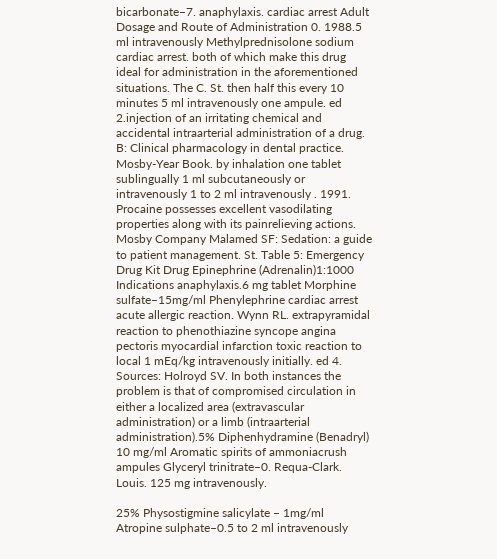bicarbonate–7. anaphylaxis. cardiac arrest Adult Dosage and Route of Administration 0. 1988.5 ml intravenously Methylprednisolone sodium cardiac arrest. both of which make this drug ideal for administration in the aforementioned situations. The C. St. then half this every 10 minutes 5 ml intravenously one ampule. ed 2.injection of an irritating chemical and accidental intraarterial administration of a drug. B: Clinical pharmacology in dental practice. Mosby-Year Book. by inhalation one tablet sublingually 1 ml subcutaneously or intravenously 1 to 2 ml intravenously . 1991. Procaine possesses excellent vasodilating properties along with its painrelieving actions. Mosby Company Malamed SF: Sedation: a guide to patient management. St. Table 5: Emergency Drug Kit Drug Epinephrine (Adrenalin)1:1000 Indications anaphylaxis.6 mg tablet Morphine sulfate–15mg/ml Phenylephrine cardiac arrest acute allergic reaction. Wynn RL. extrapyramidal reaction to phenothiazine syncope angina pectoris myocardial infarction toxic reaction to local 1 mEq/kg intravenously initially. ed 4. Sources: Holroyd SV. In both instances the problem is that of compromised circulation in either a localized area (extravascular administration) or a limb (intraarterial administration).5% Diphenhydramine (Benadryl) 10 mg/ml Aromatic spirits of ammoniacrush ampules Glyceryl trinitrate–0. Requa-Clark. Louis. 125 mg intravenously.

25% Physostigmine salicylate – 1mg/ml Atropine sulphate–0.5 to 2 ml intravenously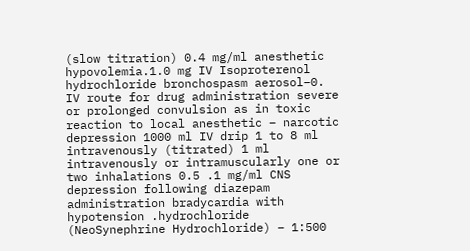(slow titration) 0.4 mg/ml anesthetic hypovolemia.1.0 mg IV Isoproterenol hydrochloride bronchospasm aerosol–0. IV route for drug administration severe or prolonged convulsion as in toxic reaction to local anesthetic – narcotic depression 1000 ml IV drip 1 to 8 ml intravenously (titrated) 1 ml intravenously or intramuscularly one or two inhalations 0.5 .1 mg/ml CNS depression following diazepam administration bradycardia with hypotension .hydrochloride (NeoSynephrine Hydrochloride) – 1:500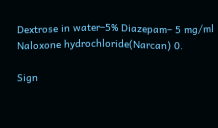Dextrose in water–5% Diazepam– 5 mg/ml Naloxone hydrochloride(Narcan) 0.

Sign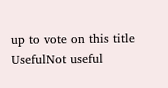up to vote on this title
UsefulNot useful